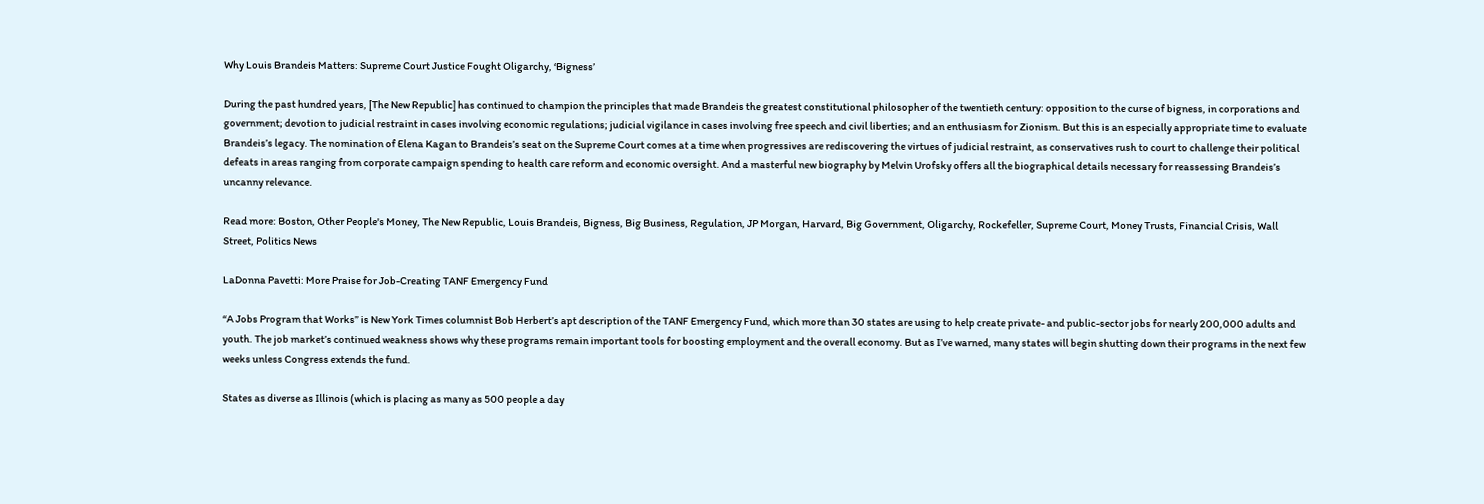Why Louis Brandeis Matters: Supreme Court Justice Fought Oligarchy, ‘Bigness’

During the past hundred years, [The New Republic] has continued to champion the principles that made Brandeis the greatest constitutional philosopher of the twentieth century: opposition to the curse of bigness, in corporations and government; devotion to judicial restraint in cases involving economic regulations; judicial vigilance in cases involving free speech and civil liberties; and an enthusiasm for Zionism. But this is an especially appropriate time to evaluate Brandeis’s legacy. The nomination of Elena Kagan to Brandeis’s seat on the Supreme Court comes at a time when progressives are rediscovering the virtues of judicial restraint, as conservatives rush to court to challenge their political defeats in areas ranging from corporate campaign spending to health care reform and economic oversight. And a masterful new biography by Melvin Urofsky offers all the biographical details necessary for reassessing Brandeis’s uncanny relevance.

Read more: Boston, Other People's Money, The New Republic, Louis Brandeis, Bigness, Big Business, Regulation, JP Morgan, Harvard, Big Government, Oligarchy, Rockefeller, Supreme Court, Money Trusts, Financial Crisis, Wall Street, Politics News

LaDonna Pavetti: More Praise for Job-Creating TANF Emergency Fund

“A Jobs Program that Works” is New York Times columnist Bob Herbert’s apt description of the TANF Emergency Fund, which more than 30 states are using to help create private- and public-sector jobs for nearly 200,000 adults and youth. The job market’s continued weakness shows why these programs remain important tools for boosting employment and the overall economy. But as I’ve warned, many states will begin shutting down their programs in the next few weeks unless Congress extends the fund.

States as diverse as Illinois (which is placing as many as 500 people a day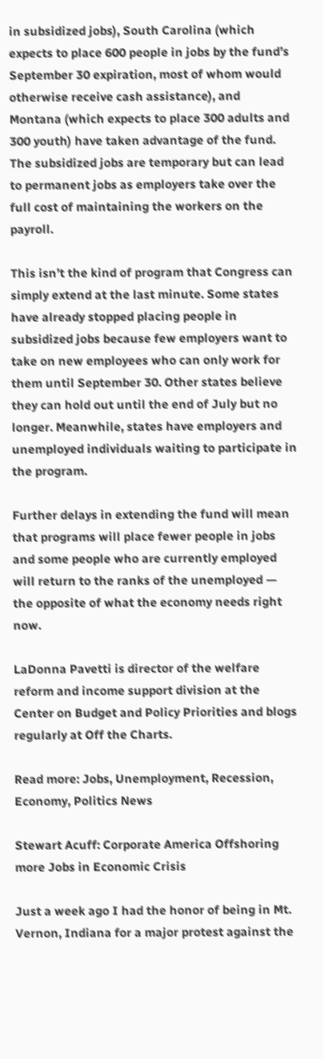in subsidized jobs), South Carolina (which expects to place 600 people in jobs by the fund’s September 30 expiration, most of whom would otherwise receive cash assistance), and Montana (which expects to place 300 adults and 300 youth) have taken advantage of the fund. The subsidized jobs are temporary but can lead to permanent jobs as employers take over the full cost of maintaining the workers on the payroll.

This isn’t the kind of program that Congress can simply extend at the last minute. Some states have already stopped placing people in subsidized jobs because few employers want to take on new employees who can only work for them until September 30. Other states believe they can hold out until the end of July but no longer. Meanwhile, states have employers and unemployed individuals waiting to participate in the program.

Further delays in extending the fund will mean that programs will place fewer people in jobs and some people who are currently employed will return to the ranks of the unemployed — the opposite of what the economy needs right now.

LaDonna Pavetti is director of the welfare reform and income support division at the Center on Budget and Policy Priorities and blogs regularly at Off the Charts.

Read more: Jobs, Unemployment, Recession, Economy, Politics News

Stewart Acuff: Corporate America Offshoring more Jobs in Economic Crisis

Just a week ago I had the honor of being in Mt. Vernon, Indiana for a major protest against the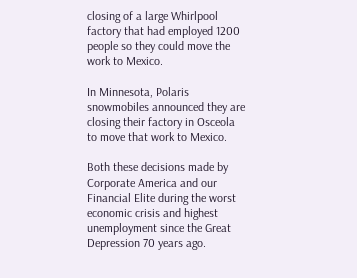closing of a large Whirlpool factory that had employed 1200 people so they could move the work to Mexico.

In Minnesota, Polaris snowmobiles announced they are closing their factory in Osceola to move that work to Mexico.

Both these decisions made by Corporate America and our Financial Elite during the worst economic crisis and highest unemployment since the Great Depression 70 years ago.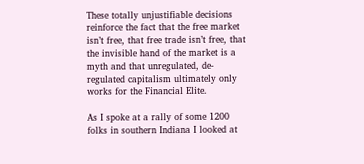These totally unjustifiable decisions reinforce the fact that the free market isn’t free, that free trade isn’t free, that the invisible hand of the market is a myth and that unregulated, de-regulated capitalism ultimately only works for the Financial Elite.

As I spoke at a rally of some 1200 folks in southern Indiana I looked at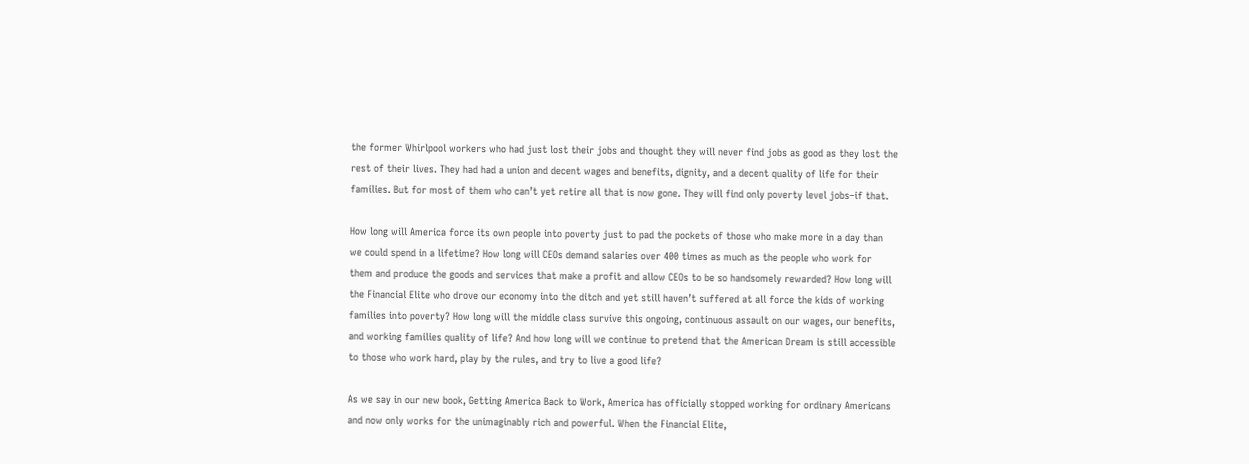the former Whirlpool workers who had just lost their jobs and thought they will never find jobs as good as they lost the rest of their lives. They had had a union and decent wages and benefits, dignity, and a decent quality of life for their families. But for most of them who can’t yet retire all that is now gone. They will find only poverty level jobs–if that.

How long will America force its own people into poverty just to pad the pockets of those who make more in a day than we could spend in a lifetime? How long will CEOs demand salaries over 400 times as much as the people who work for them and produce the goods and services that make a profit and allow CEOs to be so handsomely rewarded? How long will the Financial Elite who drove our economy into the ditch and yet still haven’t suffered at all force the kids of working families into poverty? How long will the middle class survive this ongoing, continuous assault on our wages, our benefits, and working families quality of life? And how long will we continue to pretend that the American Dream is still accessible to those who work hard, play by the rules, and try to live a good life?

As we say in our new book, Getting America Back to Work, America has officially stopped working for ordinary Americans and now only works for the unimaginably rich and powerful. When the Financial Elite,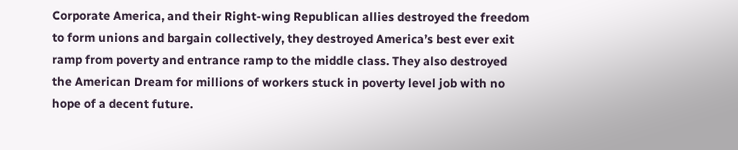Corporate America, and their Right-wing Republican allies destroyed the freedom to form unions and bargain collectively, they destroyed America’s best ever exit ramp from poverty and entrance ramp to the middle class. They also destroyed the American Dream for millions of workers stuck in poverty level job with no hope of a decent future.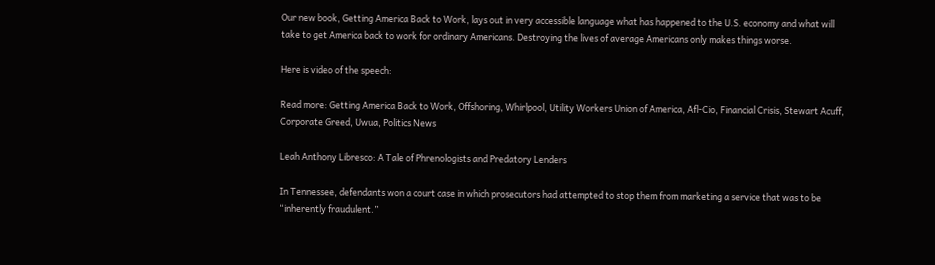Our new book, Getting America Back to Work, lays out in very accessible language what has happened to the U.S. economy and what will take to get America back to work for ordinary Americans. Destroying the lives of average Americans only makes things worse.

Here is video of the speech:

Read more: Getting America Back to Work, Offshoring, Whirlpool, Utility Workers Union of America, Afl-Cio, Financial Crisis, Stewart Acuff, Corporate Greed, Uwua, Politics News

Leah Anthony Libresco: A Tale of Phrenologists and Predatory Lenders

In Tennessee, defendants won a court case in which prosecutors had attempted to stop them from marketing a service that was to be “inherently fraudulent.”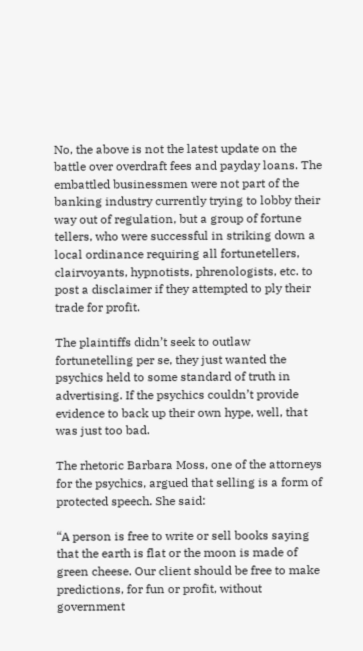No, the above is not the latest update on the battle over overdraft fees and payday loans. The embattled businessmen were not part of the banking industry currently trying to lobby their way out of regulation, but a group of fortune tellers, who were successful in striking down a local ordinance requiring all fortunetellers, clairvoyants, hypnotists, phrenologists, etc. to post a disclaimer if they attempted to ply their trade for profit.

The plaintiffs didn’t seek to outlaw fortunetelling per se, they just wanted the psychics held to some standard of truth in advertising. If the psychics couldn’t provide evidence to back up their own hype, well, that was just too bad.

The rhetoric Barbara Moss, one of the attorneys for the psychics, argued that selling is a form of protected speech. She said:

“A person is free to write or sell books saying that the earth is flat or the moon is made of green cheese. Our client should be free to make predictions, for fun or profit, without government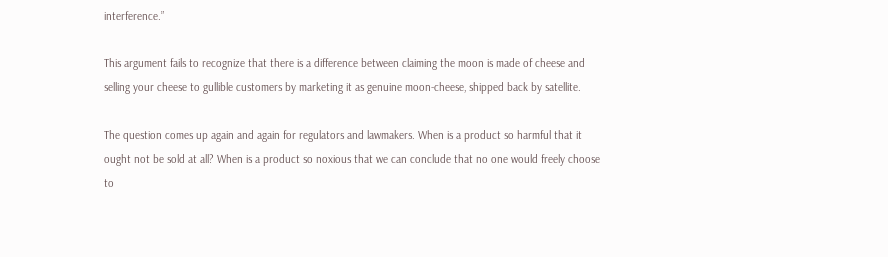interference.”

This argument fails to recognize that there is a difference between claiming the moon is made of cheese and selling your cheese to gullible customers by marketing it as genuine moon-cheese, shipped back by satellite.

The question comes up again and again for regulators and lawmakers. When is a product so harmful that it ought not be sold at all? When is a product so noxious that we can conclude that no one would freely choose to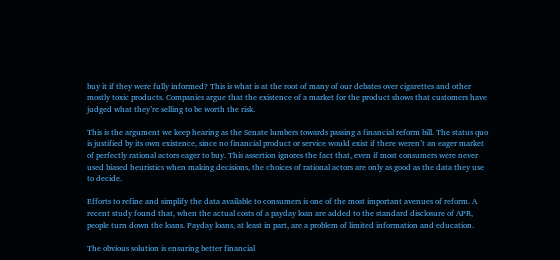buy it if they were fully informed? This is what is at the root of many of our debates over cigarettes and other mostly toxic products. Companies argue that the existence of a market for the product shows that customers have judged what they’re selling to be worth the risk.

This is the argument we keep hearing as the Senate lumbers towards passing a financial reform bill. The status quo is justified by its own existence, since no financial product or service would exist if there weren’t an eager market of perfectly rational actors eager to buy. This assertion ignores the fact that, even if most consumers were never used biased heuristics when making decisions, the choices of rational actors are only as good as the data they use to decide.

Efforts to refine and simplify the data available to consumers is one of the most important avenues of reform. A recent study found that, when the actual costs of a payday loan are added to the standard disclosure of APR, people turn down the loans. Payday loans, at least in part, are a problem of limited information and education.

The obvious solution is ensuring better financial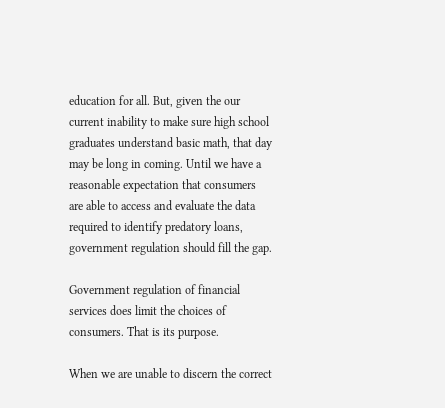education for all. But, given the our current inability to make sure high school graduates understand basic math, that day may be long in coming. Until we have a reasonable expectation that consumers are able to access and evaluate the data required to identify predatory loans, government regulation should fill the gap.

Government regulation of financial services does limit the choices of consumers. That is its purpose.

When we are unable to discern the correct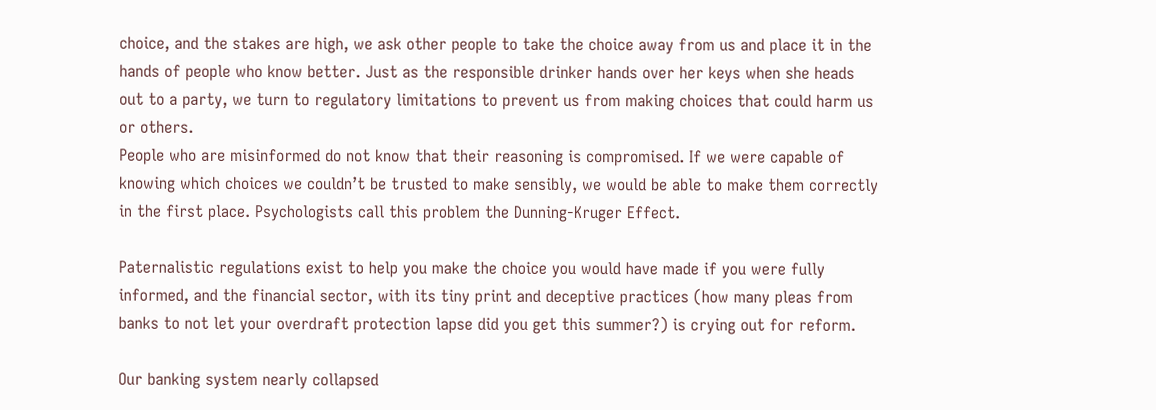choice, and the stakes are high, we ask other people to take the choice away from us and place it in the hands of people who know better. Just as the responsible drinker hands over her keys when she heads out to a party, we turn to regulatory limitations to prevent us from making choices that could harm us or others.
People who are misinformed do not know that their reasoning is compromised. If we were capable of knowing which choices we couldn’t be trusted to make sensibly, we would be able to make them correctly in the first place. Psychologists call this problem the Dunning-Kruger Effect.

Paternalistic regulations exist to help you make the choice you would have made if you were fully informed, and the financial sector, with its tiny print and deceptive practices (how many pleas from banks to not let your overdraft protection lapse did you get this summer?) is crying out for reform.

Our banking system nearly collapsed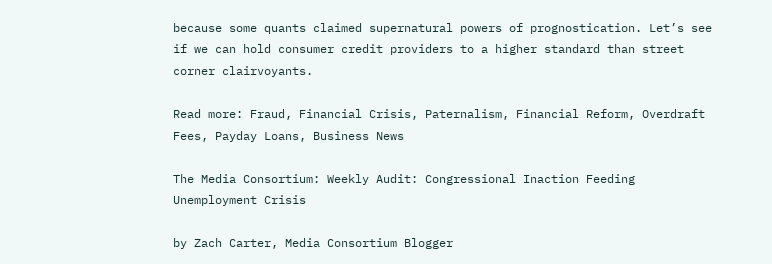because some quants claimed supernatural powers of prognostication. Let’s see if we can hold consumer credit providers to a higher standard than street corner clairvoyants.

Read more: Fraud, Financial Crisis, Paternalism, Financial Reform, Overdraft Fees, Payday Loans, Business News

The Media Consortium: Weekly Audit: Congressional Inaction Feeding Unemployment Crisis

by Zach Carter, Media Consortium Blogger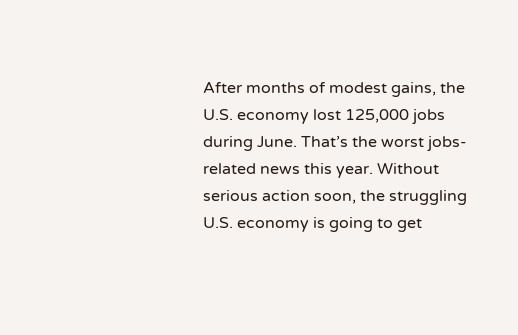After months of modest gains, the U.S. economy lost 125,000 jobs during June. That’s the worst jobs-related news this year. Without serious action soon, the struggling U.S. economy is going to get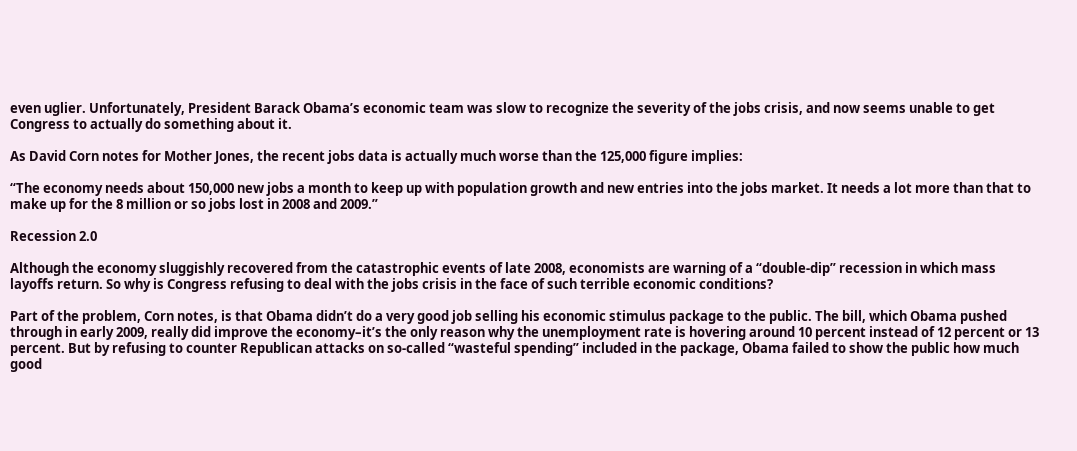even uglier. Unfortunately, President Barack Obama’s economic team was slow to recognize the severity of the jobs crisis, and now seems unable to get Congress to actually do something about it.

As David Corn notes for Mother Jones, the recent jobs data is actually much worse than the 125,000 figure implies:

“The economy needs about 150,000 new jobs a month to keep up with population growth and new entries into the jobs market. It needs a lot more than that to make up for the 8 million or so jobs lost in 2008 and 2009.”

Recession 2.0

Although the economy sluggishly recovered from the catastrophic events of late 2008, economists are warning of a “double-dip” recession in which mass layoffs return. So why is Congress refusing to deal with the jobs crisis in the face of such terrible economic conditions?

Part of the problem, Corn notes, is that Obama didn’t do a very good job selling his economic stimulus package to the public. The bill, which Obama pushed through in early 2009, really did improve the economy–it’s the only reason why the unemployment rate is hovering around 10 percent instead of 12 percent or 13 percent. But by refusing to counter Republican attacks on so-called “wasteful spending” included in the package, Obama failed to show the public how much good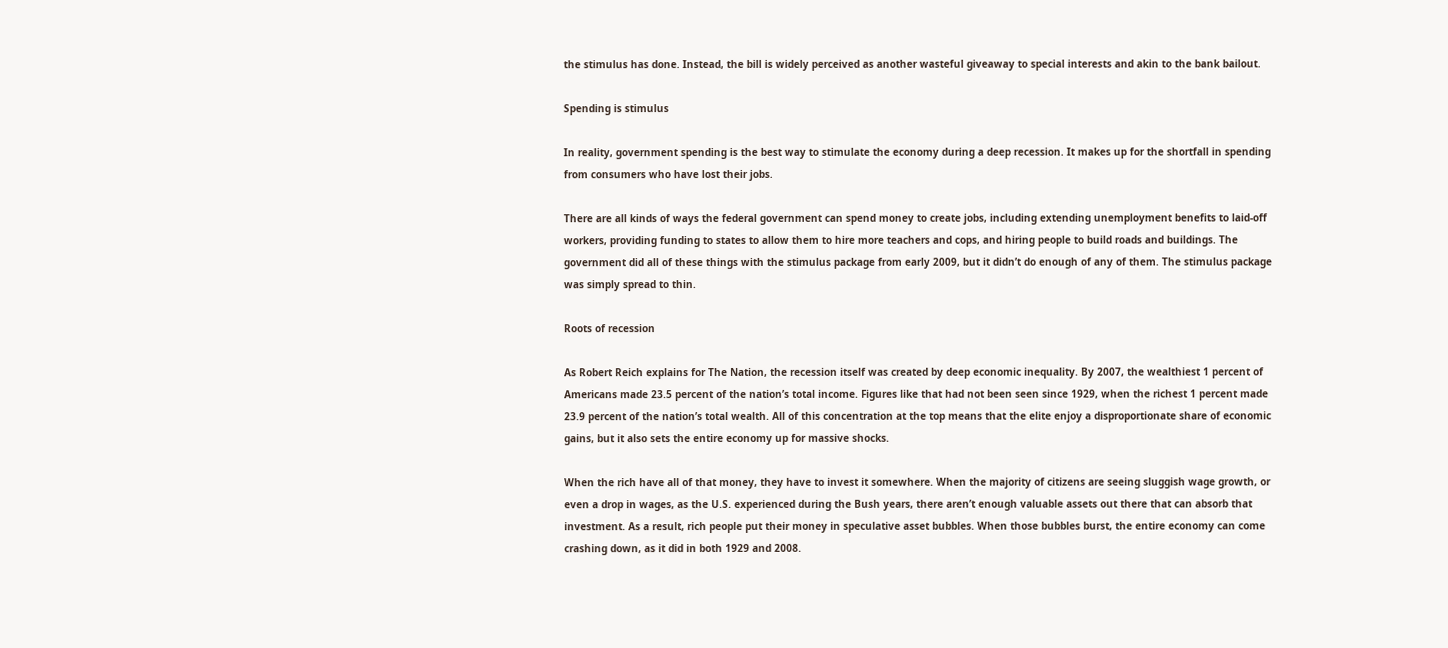the stimulus has done. Instead, the bill is widely perceived as another wasteful giveaway to special interests and akin to the bank bailout.

Spending is stimulus

In reality, government spending is the best way to stimulate the economy during a deep recession. It makes up for the shortfall in spending from consumers who have lost their jobs.

There are all kinds of ways the federal government can spend money to create jobs, including extending unemployment benefits to laid-off workers, providing funding to states to allow them to hire more teachers and cops, and hiring people to build roads and buildings. The government did all of these things with the stimulus package from early 2009, but it didn’t do enough of any of them. The stimulus package was simply spread to thin.

Roots of recession

As Robert Reich explains for The Nation, the recession itself was created by deep economic inequality. By 2007, the wealthiest 1 percent of Americans made 23.5 percent of the nation’s total income. Figures like that had not been seen since 1929, when the richest 1 percent made 23.9 percent of the nation’s total wealth. All of this concentration at the top means that the elite enjoy a disproportionate share of economic gains, but it also sets the entire economy up for massive shocks.

When the rich have all of that money, they have to invest it somewhere. When the majority of citizens are seeing sluggish wage growth, or even a drop in wages, as the U.S. experienced during the Bush years, there aren’t enough valuable assets out there that can absorb that investment. As a result, rich people put their money in speculative asset bubbles. When those bubbles burst, the entire economy can come crashing down, as it did in both 1929 and 2008.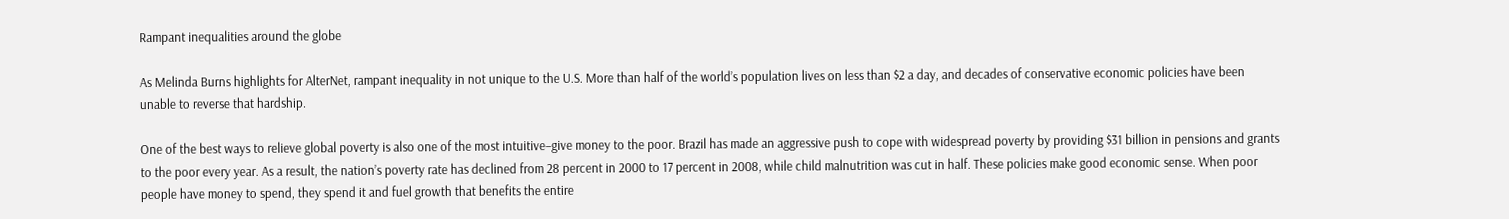Rampant inequalities around the globe

As Melinda Burns highlights for AlterNet, rampant inequality in not unique to the U.S. More than half of the world’s population lives on less than $2 a day, and decades of conservative economic policies have been unable to reverse that hardship.

One of the best ways to relieve global poverty is also one of the most intuitive–give money to the poor. Brazil has made an aggressive push to cope with widespread poverty by providing $31 billion in pensions and grants to the poor every year. As a result, the nation’s poverty rate has declined from 28 percent in 2000 to 17 percent in 2008, while child malnutrition was cut in half. These policies make good economic sense. When poor people have money to spend, they spend it and fuel growth that benefits the entire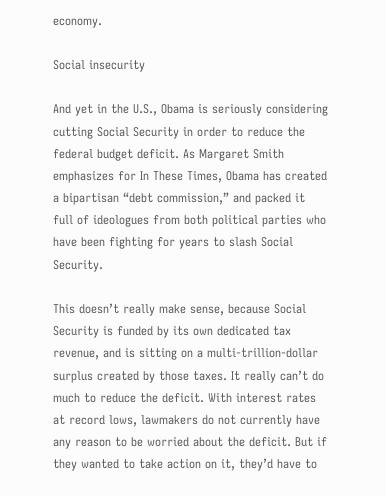economy.

Social insecurity

And yet in the U.S., Obama is seriously considering cutting Social Security in order to reduce the federal budget deficit. As Margaret Smith emphasizes for In These Times, Obama has created a bipartisan “debt commission,” and packed it full of ideologues from both political parties who have been fighting for years to slash Social Security.

This doesn’t really make sense, because Social Security is funded by its own dedicated tax revenue, and is sitting on a multi-trillion-dollar surplus created by those taxes. It really can’t do much to reduce the deficit. With interest rates at record lows, lawmakers do not currently have any reason to be worried about the deficit. But if they wanted to take action on it, they’d have to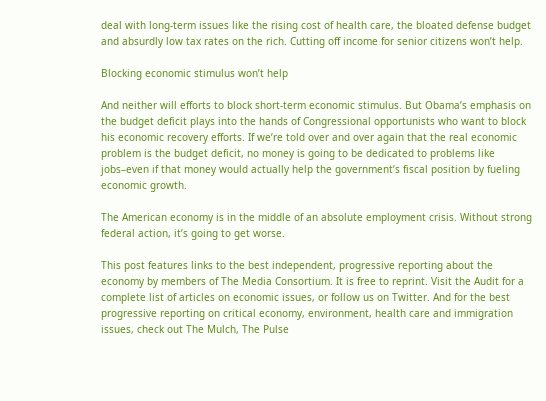deal with long-term issues like the rising cost of health care, the bloated defense budget and absurdly low tax rates on the rich. Cutting off income for senior citizens won’t help.

Blocking economic stimulus won’t help

And neither will efforts to block short-term economic stimulus. But Obama’s emphasis on the budget deficit plays into the hands of Congressional opportunists who want to block his economic recovery efforts. If we’re told over and over again that the real economic problem is the budget deficit, no money is going to be dedicated to problems like jobs–even if that money would actually help the government’s fiscal position by fueling economic growth.

The American economy is in the middle of an absolute employment crisis. Without strong federal action, it’s going to get worse.

This post features links to the best independent, progressive reporting about the economy by members of The Media Consortium. It is free to reprint. Visit the Audit for a complete list of articles on economic issues, or follow us on Twitter. And for the best progressive reporting on critical economy, environment, health care and immigration issues, check out The Mulch, The Pulse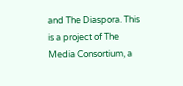and The Diaspora. This is a project of The Media Consortium, a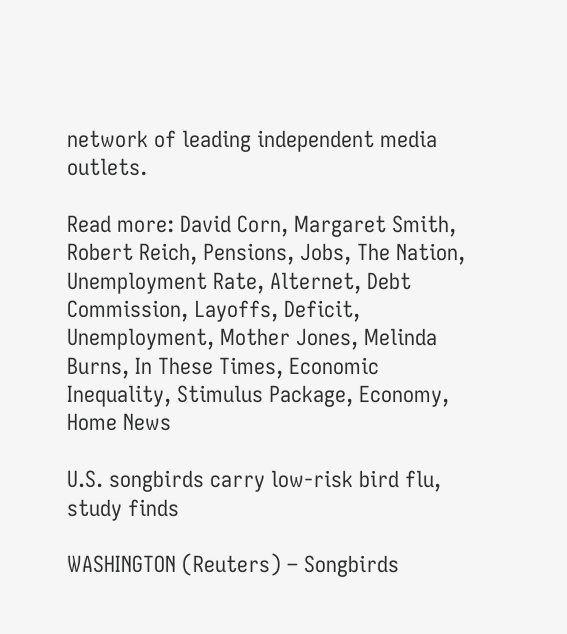network of leading independent media outlets.

Read more: David Corn, Margaret Smith, Robert Reich, Pensions, Jobs, The Nation, Unemployment Rate, Alternet, Debt Commission, Layoffs, Deficit, Unemployment, Mother Jones, Melinda Burns, In These Times, Economic Inequality, Stimulus Package, Economy, Home News

U.S. songbirds carry low-risk bird flu, study finds

WASHINGTON (Reuters) – Songbirds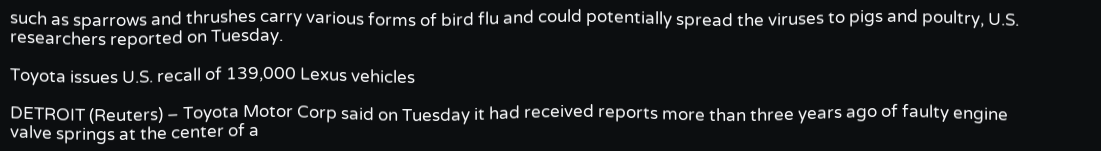such as sparrows and thrushes carry various forms of bird flu and could potentially spread the viruses to pigs and poultry, U.S. researchers reported on Tuesday.

Toyota issues U.S. recall of 139,000 Lexus vehicles

DETROIT (Reuters) – Toyota Motor Corp said on Tuesday it had received reports more than three years ago of faulty engine valve springs at the center of a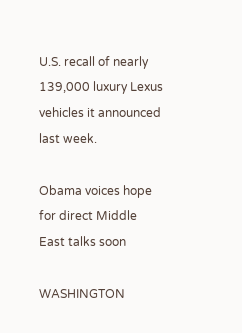U.S. recall of nearly 139,000 luxury Lexus vehicles it announced last week.

Obama voices hope for direct Middle East talks soon

WASHINGTON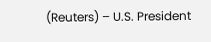(Reuters) – U.S. President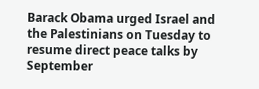Barack Obama urged Israel and the Palestinians on Tuesday to resume direct peace talks by September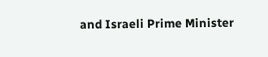and Israeli Prime Minister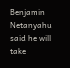Benjamin Netanyahu said he will take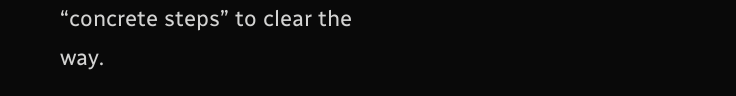“concrete steps” to clear the way.